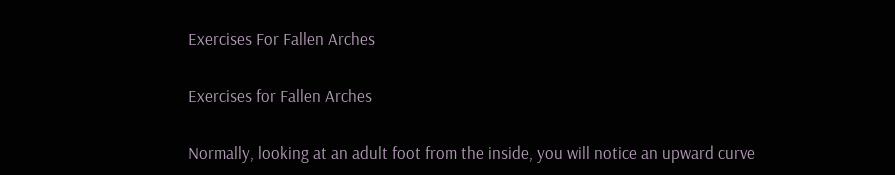Exercises For Fallen Arches

Exercises for Fallen Arches

Normally, looking at an adult foot from the inside, you will notice an upward curve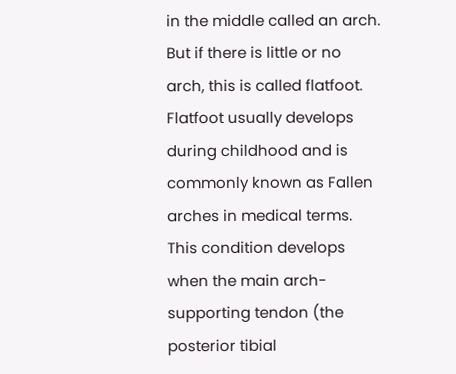in the middle called an arch. But if there is little or no arch, this is called flatfoot. Flatfoot usually develops during childhood and is commonly known as Fallen arches in medical terms. This condition develops when the main arch-supporting tendon (the posterior tibial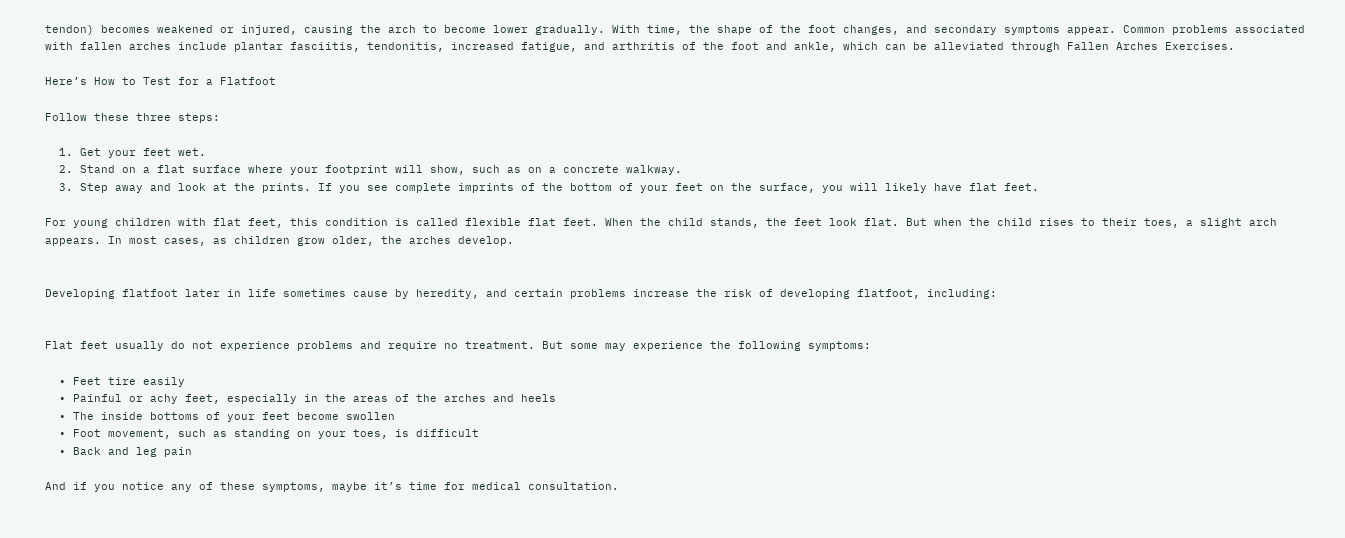tendon) becomes weakened or injured, causing the arch to become lower gradually. With time, the shape of the foot changes, and secondary symptoms appear. Common problems associated with fallen arches include plantar fasciitis, tendonitis, increased fatigue, and arthritis of the foot and ankle, which can be alleviated through Fallen Arches Exercises.

Here’s How to Test for a Flatfoot

Follow these three steps:

  1. Get your feet wet.
  2. Stand on a flat surface where your footprint will show, such as on a concrete walkway.
  3. Step away and look at the prints. If you see complete imprints of the bottom of your feet on the surface, you will likely have flat feet.

For young children with flat feet, this condition is called flexible flat feet. When the child stands, the feet look flat. But when the child rises to their toes, a slight arch appears. In most cases, as children grow older, the arches develop.


Developing flatfoot later in life sometimes cause by heredity, and certain problems increase the risk of developing flatfoot, including:


Flat feet usually do not experience problems and require no treatment. But some may experience the following symptoms:

  • Feet tire easily
  • Painful or achy feet, especially in the areas of the arches and heels
  • The inside bottoms of your feet become swollen
  • Foot movement, such as standing on your toes, is difficult
  • Back and leg pain

And if you notice any of these symptoms, maybe it’s time for medical consultation.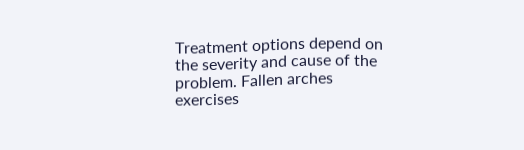Treatment options depend on the severity and cause of the problem. Fallen arches exercises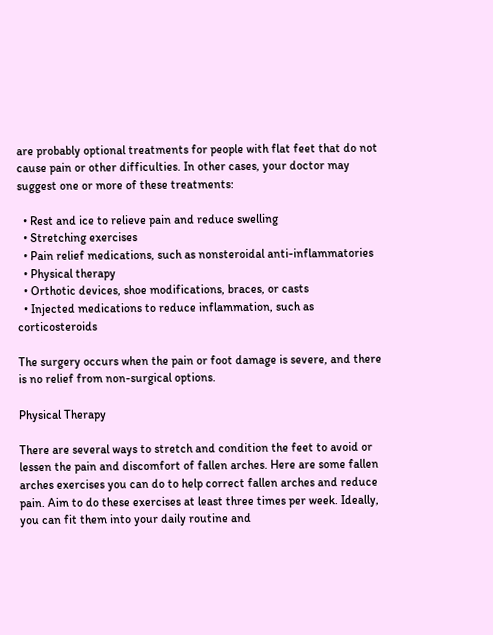are probably optional treatments for people with flat feet that do not cause pain or other difficulties. In other cases, your doctor may suggest one or more of these treatments:

  • Rest and ice to relieve pain and reduce swelling
  • Stretching exercises
  • Pain relief medications, such as nonsteroidal anti-inflammatories
  • Physical therapy
  • Orthotic devices, shoe modifications, braces, or casts
  • Injected medications to reduce inflammation, such as corticosteroids

The surgery occurs when the pain or foot damage is severe, and there is no relief from non-surgical options.

Physical Therapy

There are several ways to stretch and condition the feet to avoid or lessen the pain and discomfort of fallen arches. Here are some fallen arches exercises you can do to help correct fallen arches and reduce pain. Aim to do these exercises at least three times per week. Ideally, you can fit them into your daily routine and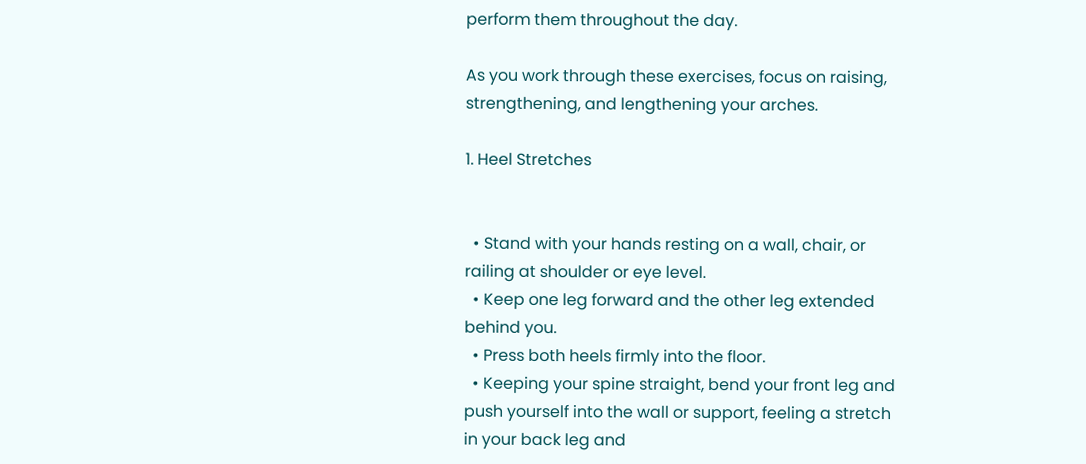perform them throughout the day.

As you work through these exercises, focus on raising, strengthening, and lengthening your arches.

1. Heel Stretches


  • Stand with your hands resting on a wall, chair, or railing at shoulder or eye level.
  • Keep one leg forward and the other leg extended behind you.
  • Press both heels firmly into the floor.
  • Keeping your spine straight, bend your front leg and push yourself into the wall or support, feeling a stretch in your back leg and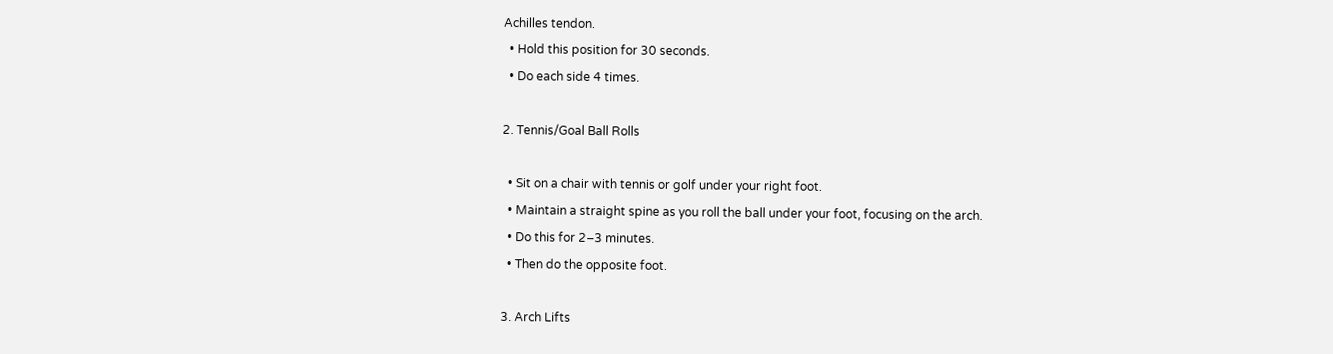Achilles tendon.
  • Hold this position for 30 seconds.
  • Do each side 4 times.

2. Tennis/Goal Ball Rolls

  • Sit on a chair with tennis or golf under your right foot.
  • Maintain a straight spine as you roll the ball under your foot, focusing on the arch.
  • Do this for 2–3 minutes.
  • Then do the opposite foot.

3. Arch Lifts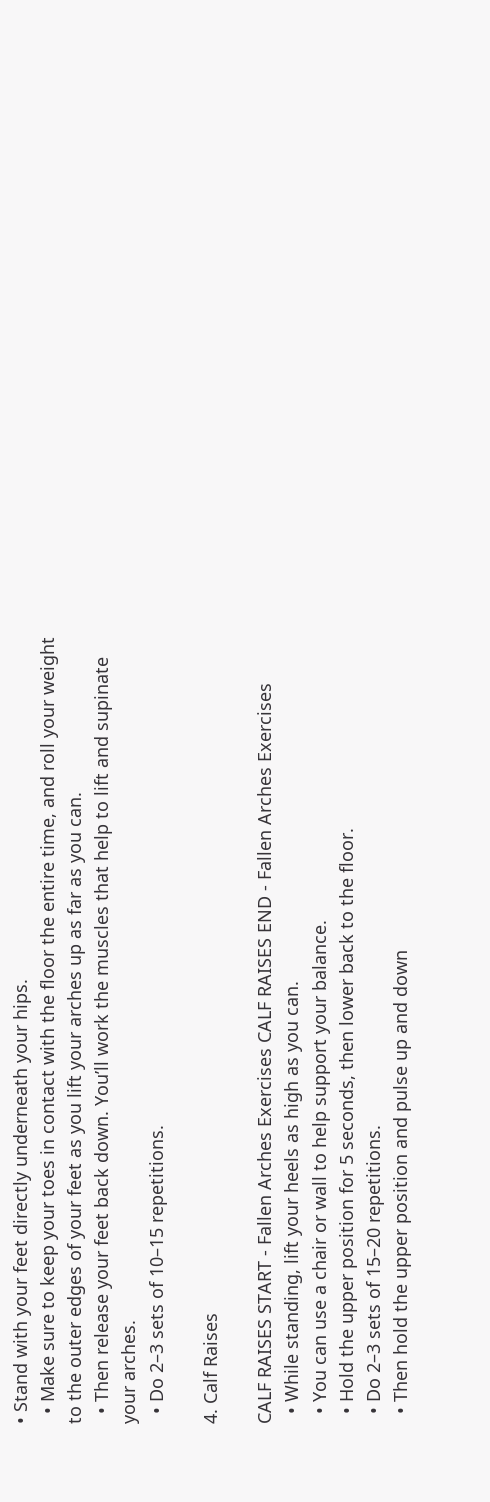• Stand with your feet directly underneath your hips.
  • Make sure to keep your toes in contact with the floor the entire time, and roll your weight to the outer edges of your feet as you lift your arches up as far as you can.
  • Then release your feet back down. You’ll work the muscles that help to lift and supinate your arches.
  • Do 2–3 sets of 10–15 repetitions.

4. Calf Raises

CALF RAISES START - Fallen Arches Exercises CALF RAISES END - Fallen Arches Exercises
  • While standing, lift your heels as high as you can.
  • You can use a chair or wall to help support your balance.
  • Hold the upper position for 5 seconds, then lower back to the floor.
  • Do 2–3 sets of 15–20 repetitions.
  • Then hold the upper position and pulse up and down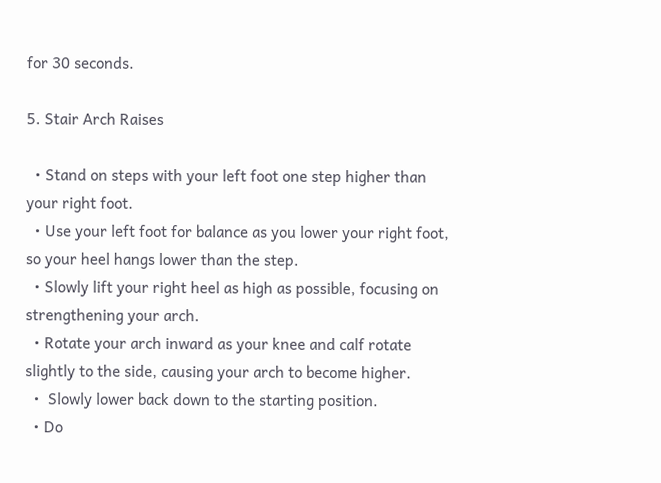for 30 seconds.

5. Stair Arch Raises

  • Stand on steps with your left foot one step higher than your right foot.
  • Use your left foot for balance as you lower your right foot, so your heel hangs lower than the step.
  • Slowly lift your right heel as high as possible, focusing on strengthening your arch.
  • Rotate your arch inward as your knee and calf rotate slightly to the side, causing your arch to become higher.
  •  Slowly lower back down to the starting position.
  • Do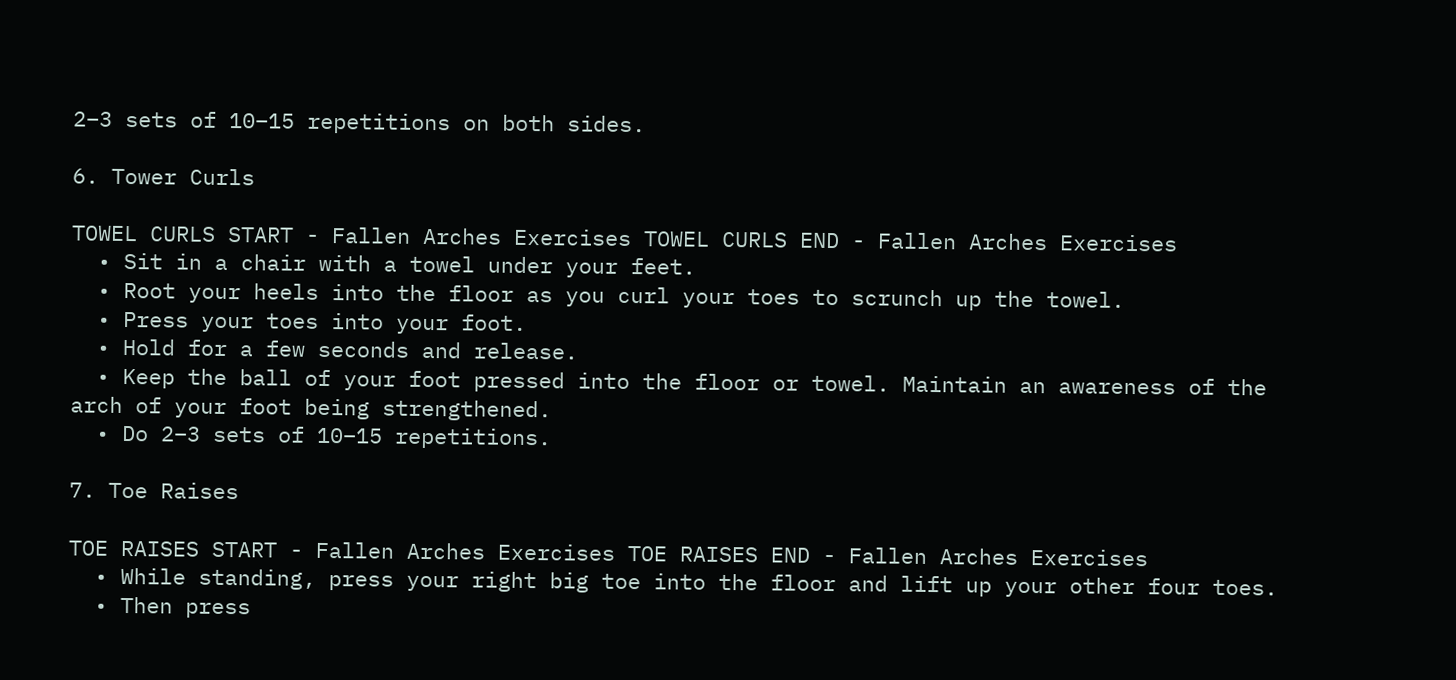2–3 sets of 10–15 repetitions on both sides.

6. Tower Curls

TOWEL CURLS START - Fallen Arches Exercises TOWEL CURLS END - Fallen Arches Exercises
  • Sit in a chair with a towel under your feet.
  • Root your heels into the floor as you curl your toes to scrunch up the towel.
  • Press your toes into your foot.
  • Hold for a few seconds and release.
  • Keep the ball of your foot pressed into the floor or towel. Maintain an awareness of the arch of your foot being strengthened.
  • Do 2–3 sets of 10–15 repetitions.

7. Toe Raises

TOE RAISES START - Fallen Arches Exercises TOE RAISES END - Fallen Arches Exercises
  • While standing, press your right big toe into the floor and lift up your other four toes.
  • Then press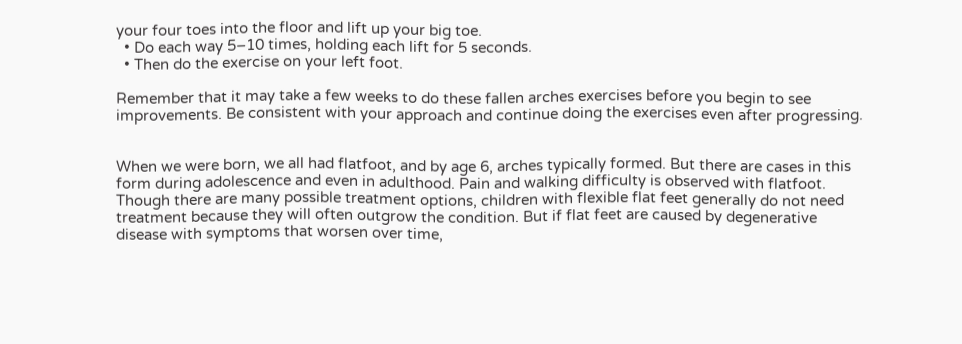your four toes into the floor and lift up your big toe.
  • Do each way 5–10 times, holding each lift for 5 seconds.
  • Then do the exercise on your left foot.

Remember that it may take a few weeks to do these fallen arches exercises before you begin to see improvements. Be consistent with your approach and continue doing the exercises even after progressing.


When we were born, we all had flatfoot, and by age 6, arches typically formed. But there are cases in this form during adolescence and even in adulthood. Pain and walking difficulty is observed with flatfoot. Though there are many possible treatment options, children with flexible flat feet generally do not need treatment because they will often outgrow the condition. But if flat feet are caused by degenerative disease with symptoms that worsen over time,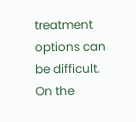treatment options can be difficult. On the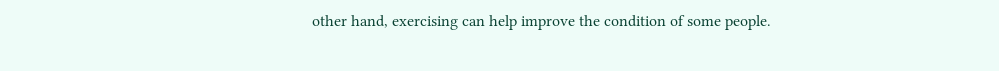other hand, exercising can help improve the condition of some people.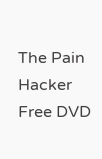The Pain Hacker Free DVD